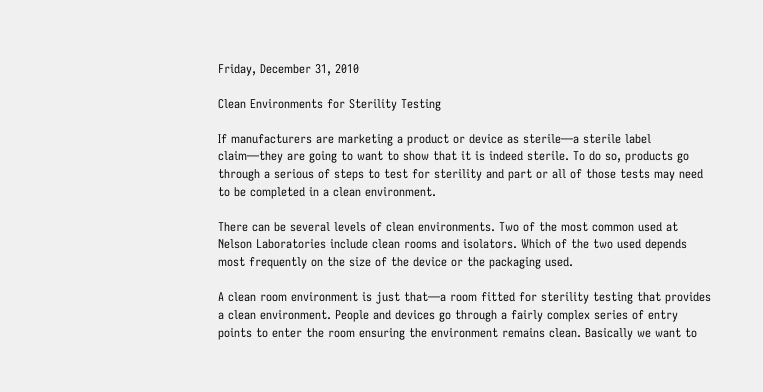Friday, December 31, 2010

Clean Environments for Sterility Testing

If manufacturers are marketing a product or device as sterile—a sterile label claim—they are going to want to show that it is indeed sterile. To do so, products go through a serious of steps to test for sterility and part or all of those tests may need to be completed in a clean environment.

There can be several levels of clean environments. Two of the most common used at Nelson Laboratories include clean rooms and isolators. Which of the two used depends most frequently on the size of the device or the packaging used.

A clean room environment is just that—a room fitted for sterility testing that provides a clean environment. People and devices go through a fairly complex series of entry points to enter the room ensuring the environment remains clean. Basically we want to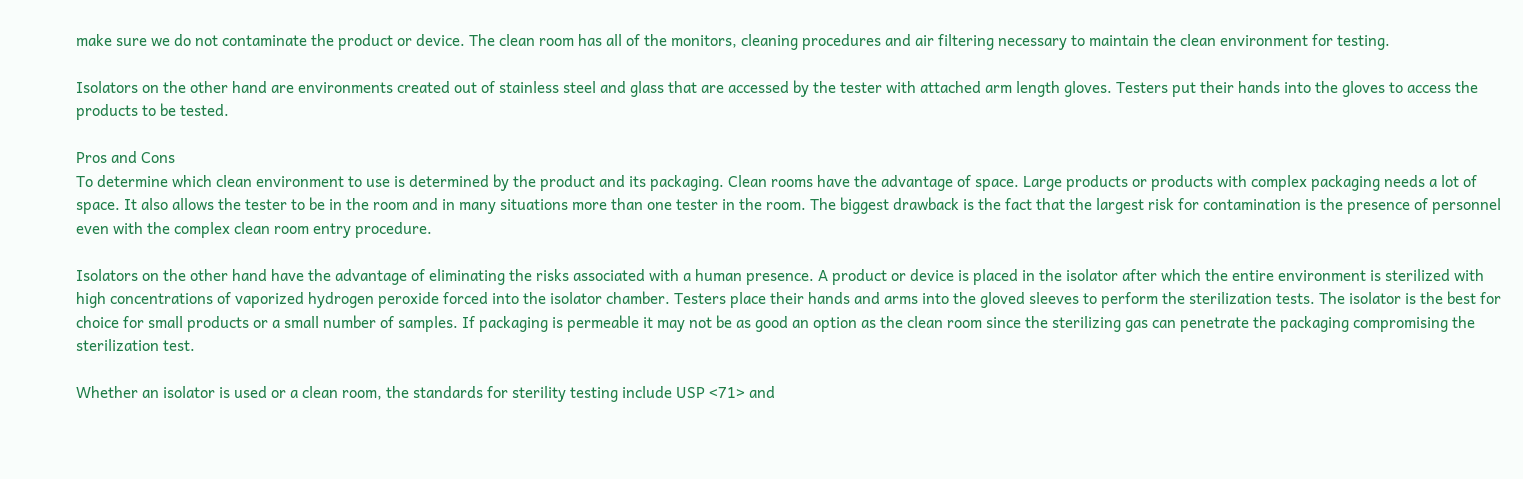make sure we do not contaminate the product or device. The clean room has all of the monitors, cleaning procedures and air filtering necessary to maintain the clean environment for testing.

Isolators on the other hand are environments created out of stainless steel and glass that are accessed by the tester with attached arm length gloves. Testers put their hands into the gloves to access the products to be tested.

Pros and Cons
To determine which clean environment to use is determined by the product and its packaging. Clean rooms have the advantage of space. Large products or products with complex packaging needs a lot of space. It also allows the tester to be in the room and in many situations more than one tester in the room. The biggest drawback is the fact that the largest risk for contamination is the presence of personnel even with the complex clean room entry procedure.

Isolators on the other hand have the advantage of eliminating the risks associated with a human presence. A product or device is placed in the isolator after which the entire environment is sterilized with high concentrations of vaporized hydrogen peroxide forced into the isolator chamber. Testers place their hands and arms into the gloved sleeves to perform the sterilization tests. The isolator is the best for choice for small products or a small number of samples. If packaging is permeable it may not be as good an option as the clean room since the sterilizing gas can penetrate the packaging compromising the sterilization test.

Whether an isolator is used or a clean room, the standards for sterility testing include USP <71> and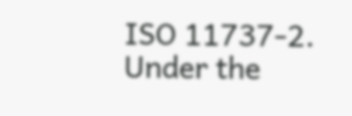ISO 11737-2. Under the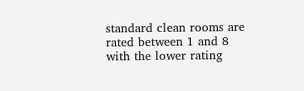standard clean rooms are rated between 1 and 8 with the lower rating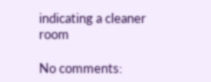indicating a cleaner room

No comments: